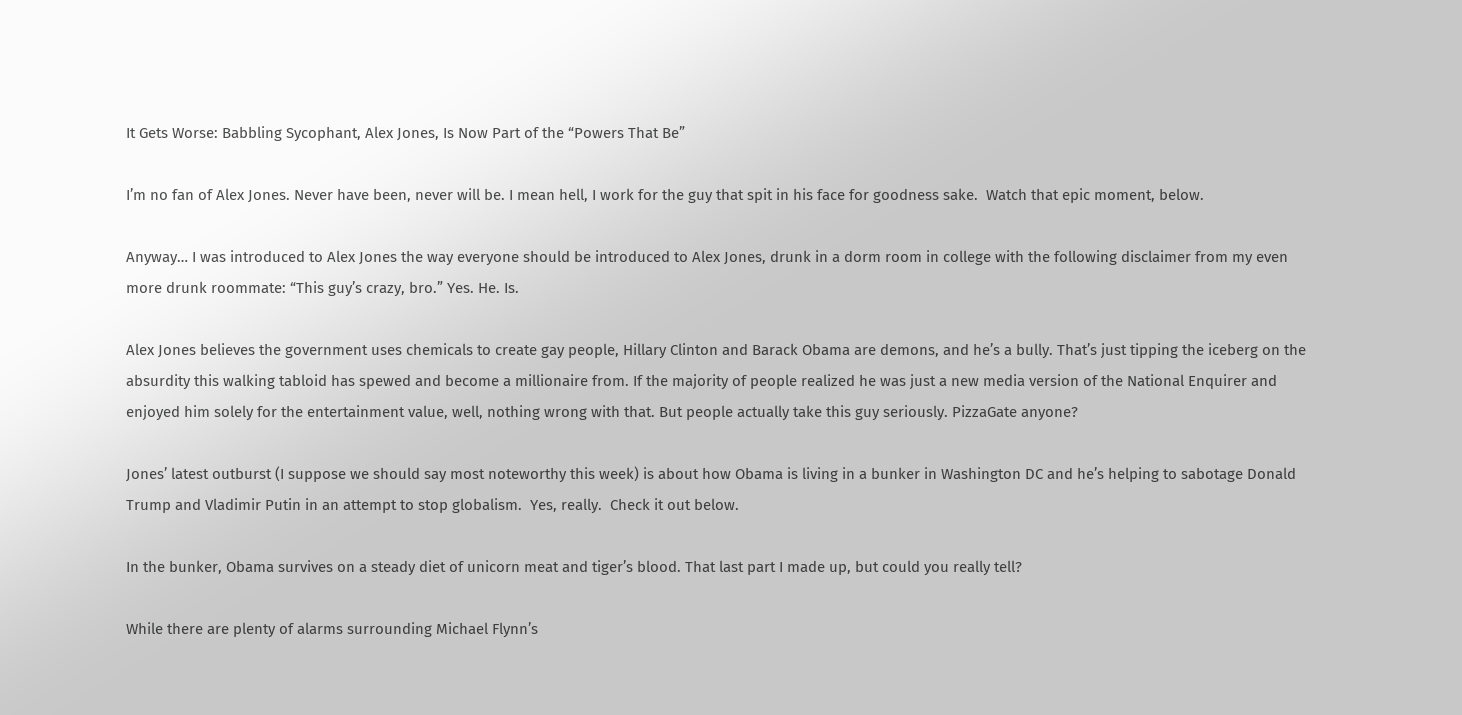It Gets Worse: Babbling Sycophant, Alex Jones, Is Now Part of the “Powers That Be”

I’m no fan of Alex Jones. Never have been, never will be. I mean hell, I work for the guy that spit in his face for goodness sake.  Watch that epic moment, below.

Anyway… I was introduced to Alex Jones the way everyone should be introduced to Alex Jones, drunk in a dorm room in college with the following disclaimer from my even more drunk roommate: “This guy’s crazy, bro.” Yes. He. Is.

Alex Jones believes the government uses chemicals to create gay people, Hillary Clinton and Barack Obama are demons, and he’s a bully. That’s just tipping the iceberg on the absurdity this walking tabloid has spewed and become a millionaire from. If the majority of people realized he was just a new media version of the National Enquirer and enjoyed him solely for the entertainment value, well, nothing wrong with that. But people actually take this guy seriously. PizzaGate anyone?

Jones’ latest outburst (I suppose we should say most noteworthy this week) is about how Obama is living in a bunker in Washington DC and he’s helping to sabotage Donald Trump and Vladimir Putin in an attempt to stop globalism.  Yes, really.  Check it out below.

In the bunker, Obama survives on a steady diet of unicorn meat and tiger’s blood. That last part I made up, but could you really tell?

While there are plenty of alarms surrounding Michael Flynn’s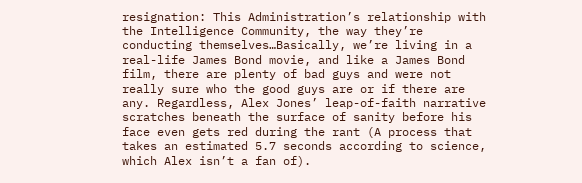resignation: This Administration’s relationship with the Intelligence Community, the way they’re conducting themselves…Basically, we’re living in a real-life James Bond movie, and like a James Bond film, there are plenty of bad guys and were not really sure who the good guys are or if there are any. Regardless, Alex Jones’ leap-of-faith narrative scratches beneath the surface of sanity before his face even gets red during the rant (A process that takes an estimated 5.7 seconds according to science, which Alex isn’t a fan of).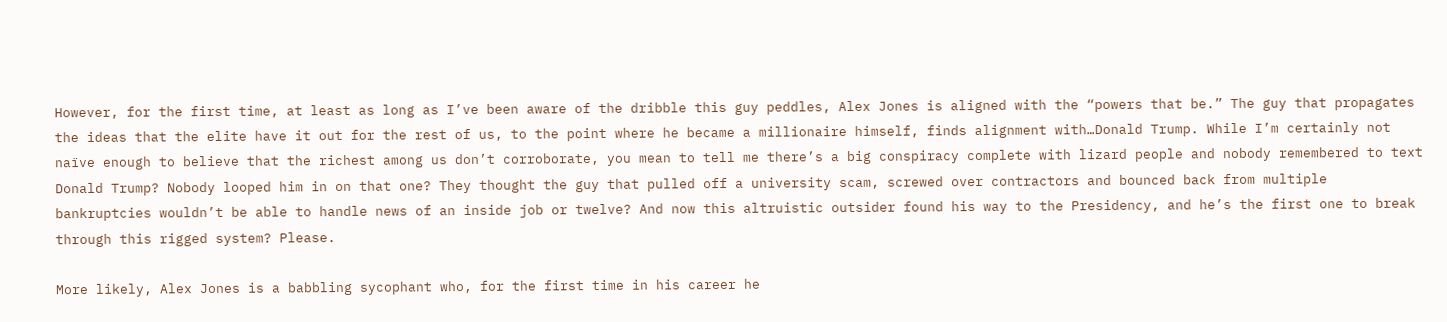However, for the first time, at least as long as I’ve been aware of the dribble this guy peddles, Alex Jones is aligned with the “powers that be.” The guy that propagates the ideas that the elite have it out for the rest of us, to the point where he became a millionaire himself, finds alignment with…Donald Trump. While I’m certainly not naïve enough to believe that the richest among us don’t corroborate, you mean to tell me there’s a big conspiracy complete with lizard people and nobody remembered to text Donald Trump? Nobody looped him in on that one? They thought the guy that pulled off a university scam, screwed over contractors and bounced back from multiple bankruptcies wouldn’t be able to handle news of an inside job or twelve? And now this altruistic outsider found his way to the Presidency, and he’s the first one to break through this rigged system? Please.

More likely, Alex Jones is a babbling sycophant who, for the first time in his career he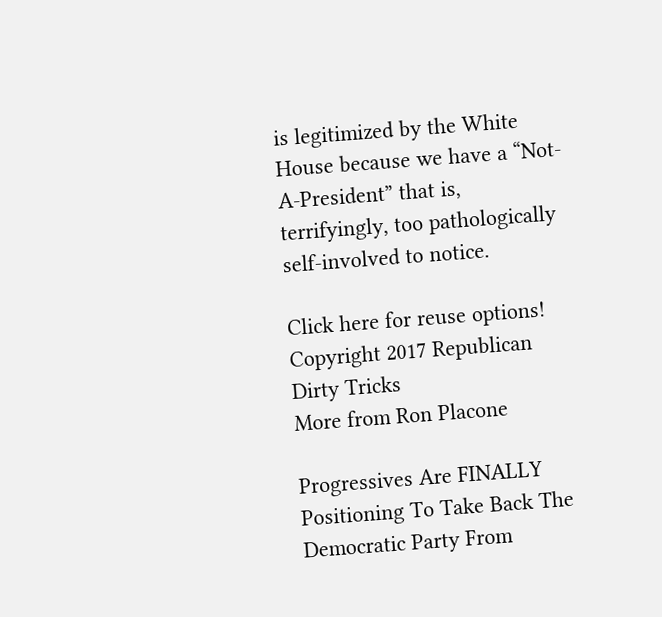is legitimized by the White House because we have a “Not-A-President” that is, terrifyingly, too pathologically self-involved to notice.

Click here for reuse options!
Copyright 2017 Republican Dirty Tricks
More from Ron Placone

Progressives Are FINALLY Positioning To Take Back The Democratic Party From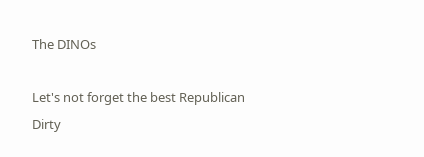The DINOs

Let's not forget the best Republican Dirty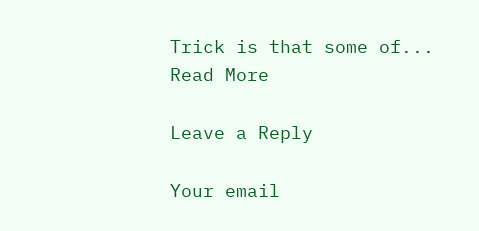Trick is that some of...
Read More

Leave a Reply

Your email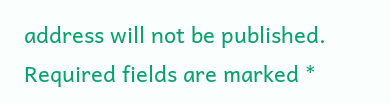address will not be published. Required fields are marked *